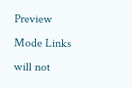Preview Mode Links will not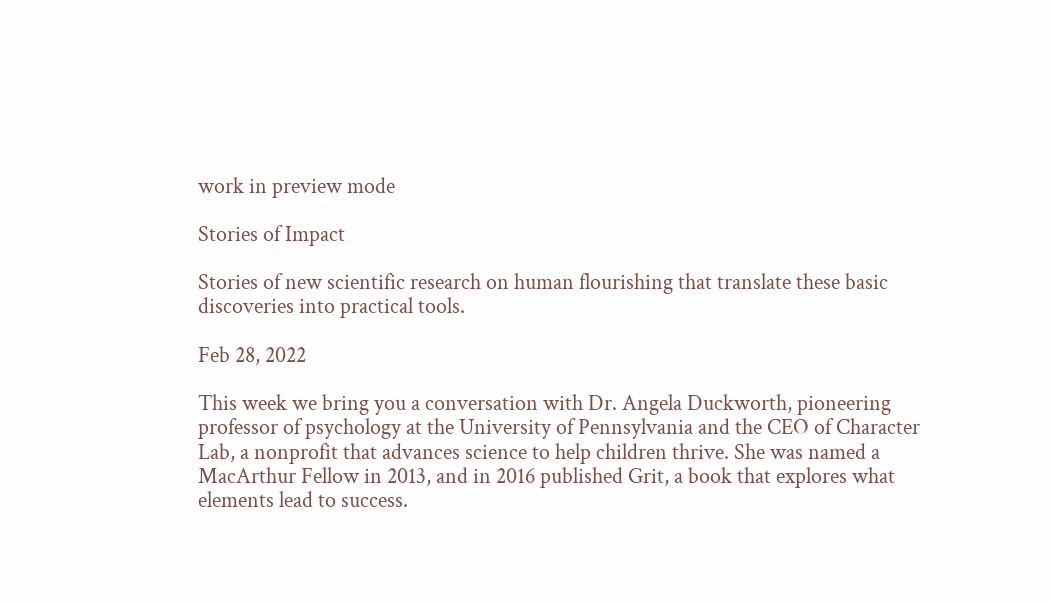work in preview mode

Stories of Impact

Stories of new scientific research on human flourishing that translate these basic discoveries into practical tools.

Feb 28, 2022

This week we bring you a conversation with Dr. Angela Duckworth, pioneering professor of psychology at the University of Pennsylvania and the CEO of Character Lab, a nonprofit that advances science to help children thrive. She was named a MacArthur Fellow in 2013, and in 2016 published Grit, a book that explores what elements lead to success.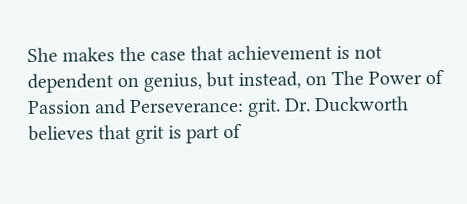She makes the case that achievement is not dependent on genius, but instead, on The Power of Passion and Perseverance: grit. Dr. Duckworth believes that grit is part of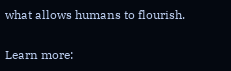what allows humans to flourish.

Learn more: